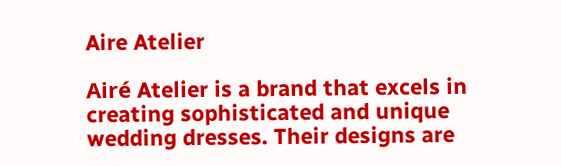Aire Atelier

Airé Atelier is a brand that excels in creating sophisticated and unique wedding dresses. Their designs are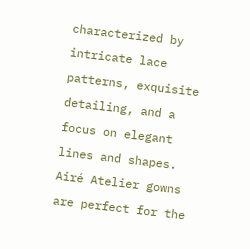characterized by intricate lace patterns, exquisite detailing, and a focus on elegant lines and shapes. Airé Atelier gowns are perfect for the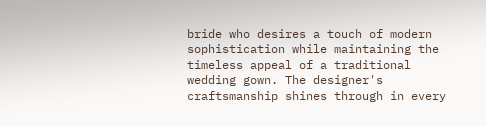bride who desires a touch of modern sophistication while maintaining the timeless appeal of a traditional wedding gown. The designer's craftsmanship shines through in every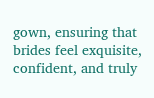gown, ensuring that brides feel exquisite, confident, and truly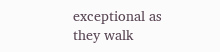exceptional as they walk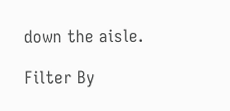down the aisle.

Filter By